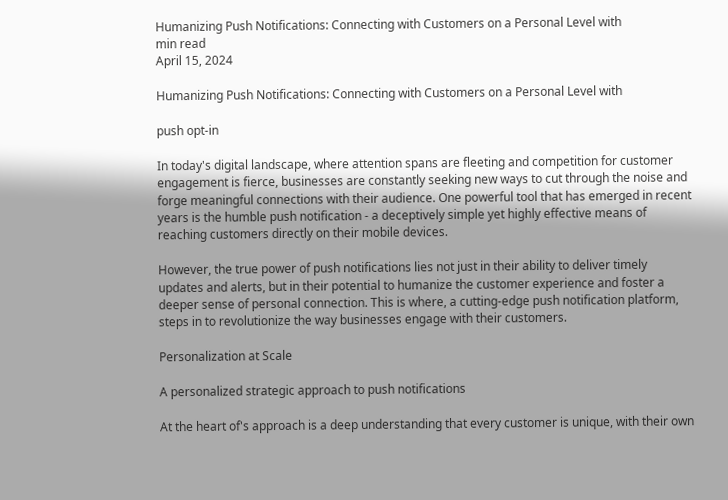Humanizing Push Notifications: Connecting with Customers on a Personal Level with
min read
April 15, 2024

Humanizing Push Notifications: Connecting with Customers on a Personal Level with

push opt-in

In today's digital landscape, where attention spans are fleeting and competition for customer engagement is fierce, businesses are constantly seeking new ways to cut through the noise and forge meaningful connections with their audience. One powerful tool that has emerged in recent years is the humble push notification - a deceptively simple yet highly effective means of reaching customers directly on their mobile devices.

However, the true power of push notifications lies not just in their ability to deliver timely updates and alerts, but in their potential to humanize the customer experience and foster a deeper sense of personal connection. This is where, a cutting-edge push notification platform, steps in to revolutionize the way businesses engage with their customers.

Personalization at Scale

A personalized strategic approach to push notifications

At the heart of's approach is a deep understanding that every customer is unique, with their own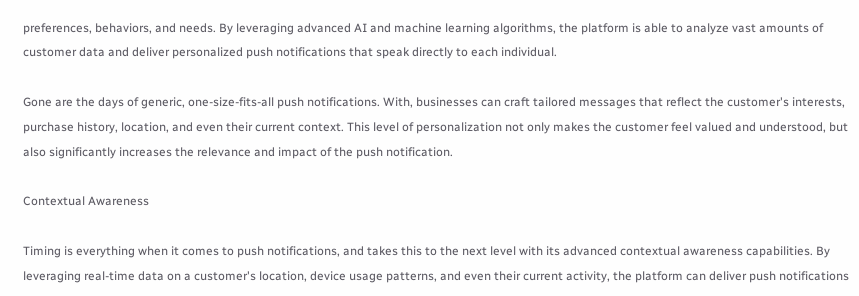preferences, behaviors, and needs. By leveraging advanced AI and machine learning algorithms, the platform is able to analyze vast amounts of customer data and deliver personalized push notifications that speak directly to each individual.

Gone are the days of generic, one-size-fits-all push notifications. With, businesses can craft tailored messages that reflect the customer's interests, purchase history, location, and even their current context. This level of personalization not only makes the customer feel valued and understood, but also significantly increases the relevance and impact of the push notification.

Contextual Awareness

Timing is everything when it comes to push notifications, and takes this to the next level with its advanced contextual awareness capabilities. By leveraging real-time data on a customer's location, device usage patterns, and even their current activity, the platform can deliver push notifications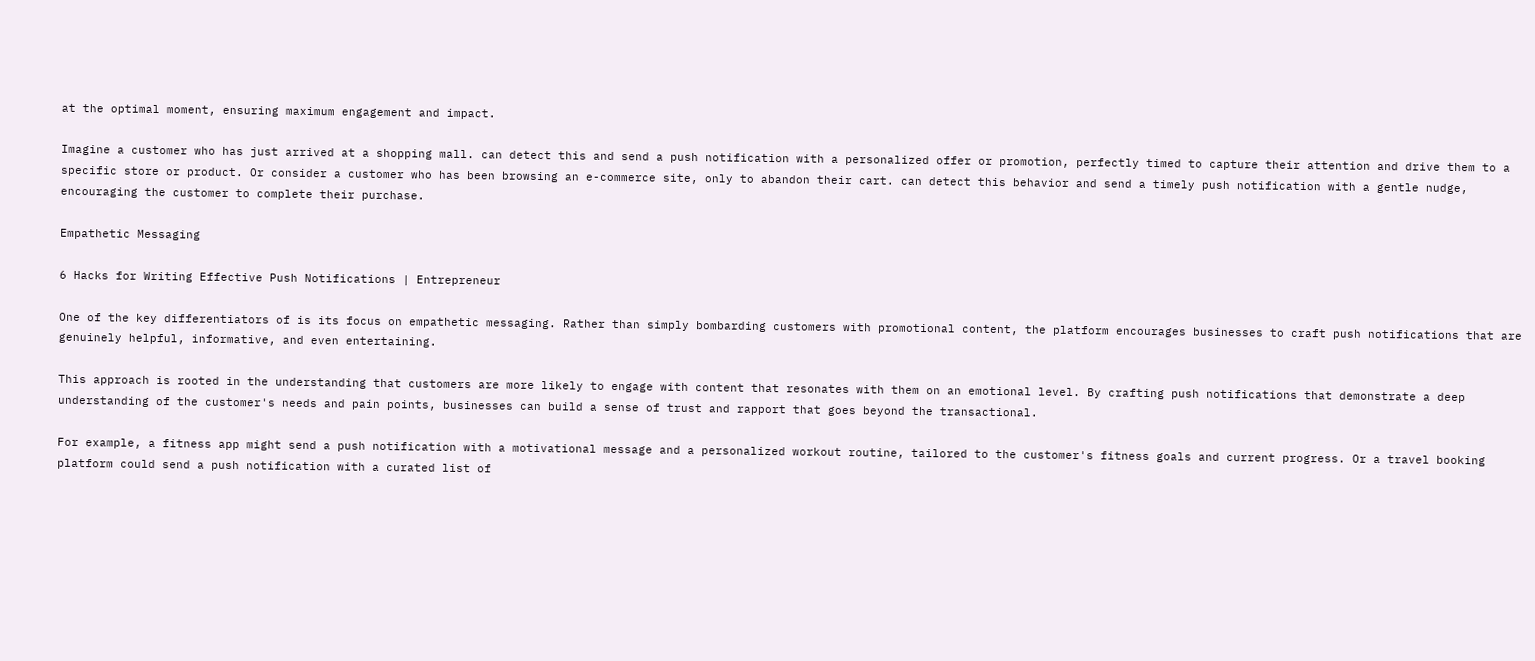at the optimal moment, ensuring maximum engagement and impact.

Imagine a customer who has just arrived at a shopping mall. can detect this and send a push notification with a personalized offer or promotion, perfectly timed to capture their attention and drive them to a specific store or product. Or consider a customer who has been browsing an e-commerce site, only to abandon their cart. can detect this behavior and send a timely push notification with a gentle nudge, encouraging the customer to complete their purchase.

Empathetic Messaging

6 Hacks for Writing Effective Push Notifications | Entrepreneur

One of the key differentiators of is its focus on empathetic messaging. Rather than simply bombarding customers with promotional content, the platform encourages businesses to craft push notifications that are genuinely helpful, informative, and even entertaining.

This approach is rooted in the understanding that customers are more likely to engage with content that resonates with them on an emotional level. By crafting push notifications that demonstrate a deep understanding of the customer's needs and pain points, businesses can build a sense of trust and rapport that goes beyond the transactional.

For example, a fitness app might send a push notification with a motivational message and a personalized workout routine, tailored to the customer's fitness goals and current progress. Or a travel booking platform could send a push notification with a curated list of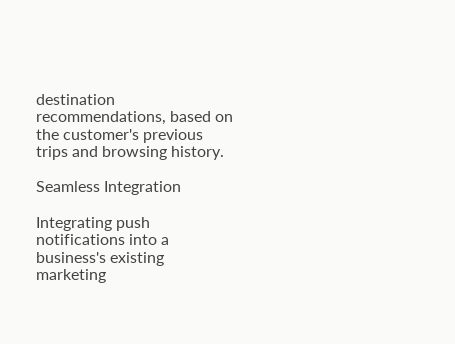destination recommendations, based on the customer's previous trips and browsing history.

Seamless Integration

Integrating push notifications into a business's existing marketing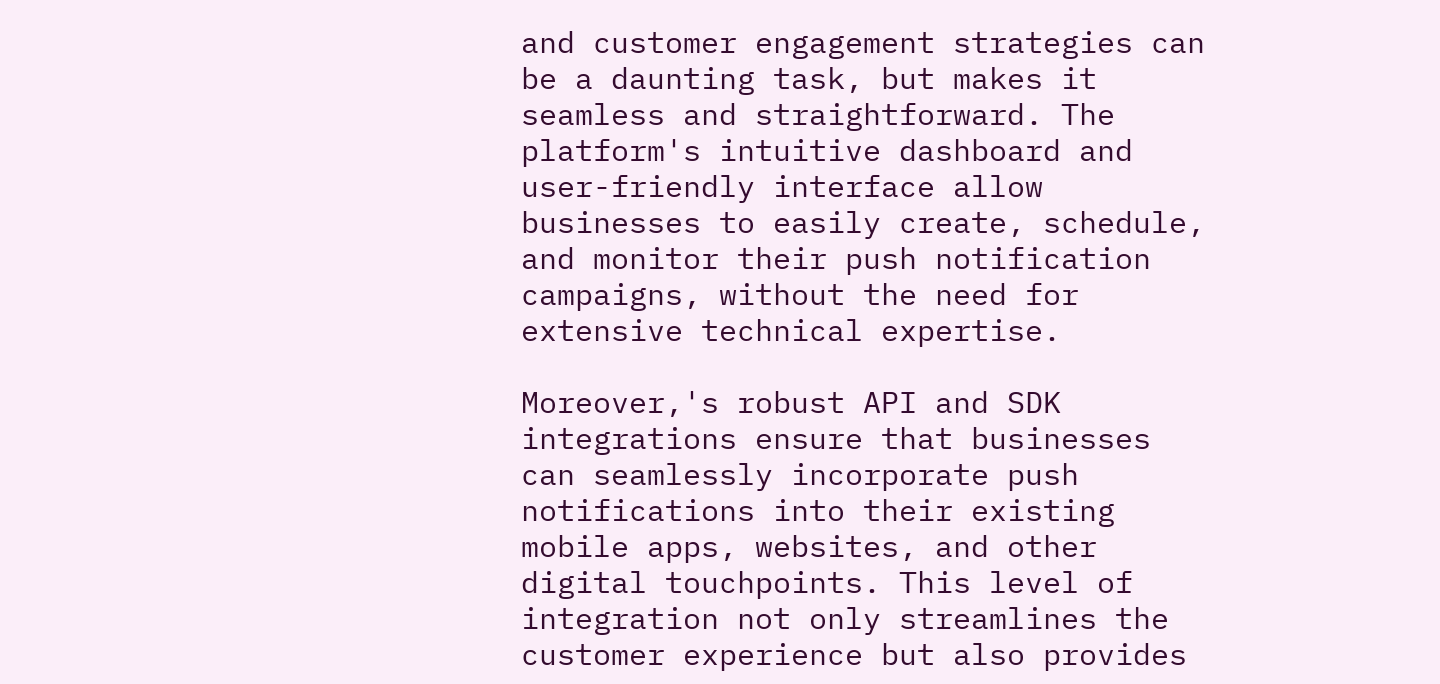and customer engagement strategies can be a daunting task, but makes it seamless and straightforward. The platform's intuitive dashboard and user-friendly interface allow businesses to easily create, schedule, and monitor their push notification campaigns, without the need for extensive technical expertise.

Moreover,'s robust API and SDK integrations ensure that businesses can seamlessly incorporate push notifications into their existing mobile apps, websites, and other digital touchpoints. This level of integration not only streamlines the customer experience but also provides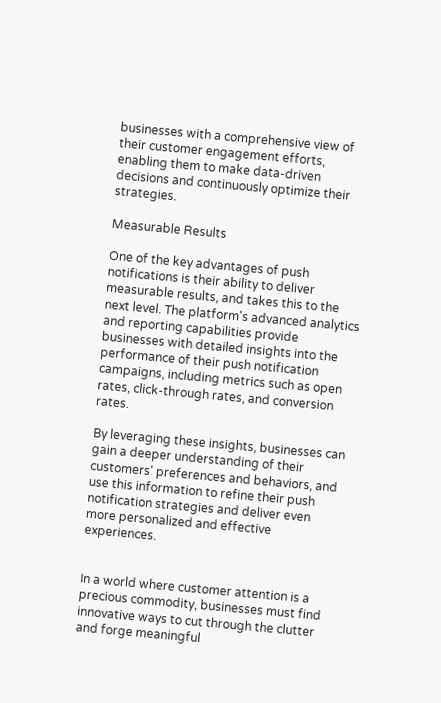businesses with a comprehensive view of their customer engagement efforts, enabling them to make data-driven decisions and continuously optimize their strategies.

Measurable Results

One of the key advantages of push notifications is their ability to deliver measurable results, and takes this to the next level. The platform's advanced analytics and reporting capabilities provide businesses with detailed insights into the performance of their push notification campaigns, including metrics such as open rates, click-through rates, and conversion rates.

By leveraging these insights, businesses can gain a deeper understanding of their customers' preferences and behaviors, and use this information to refine their push notification strategies and deliver even more personalized and effective experiences.


In a world where customer attention is a precious commodity, businesses must find innovative ways to cut through the clutter and forge meaningful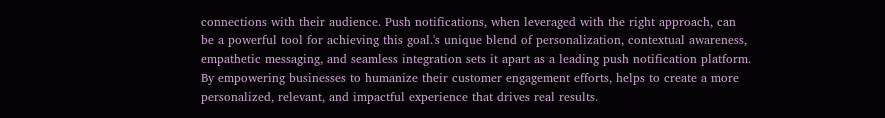connections with their audience. Push notifications, when leveraged with the right approach, can be a powerful tool for achieving this goal.'s unique blend of personalization, contextual awareness, empathetic messaging, and seamless integration sets it apart as a leading push notification platform. By empowering businesses to humanize their customer engagement efforts, helps to create a more personalized, relevant, and impactful experience that drives real results.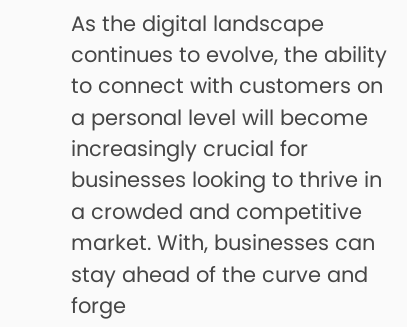As the digital landscape continues to evolve, the ability to connect with customers on a personal level will become increasingly crucial for businesses looking to thrive in a crowded and competitive market. With, businesses can stay ahead of the curve and forge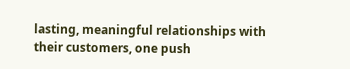lasting, meaningful relationships with their customers, one push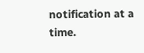notification at a time.